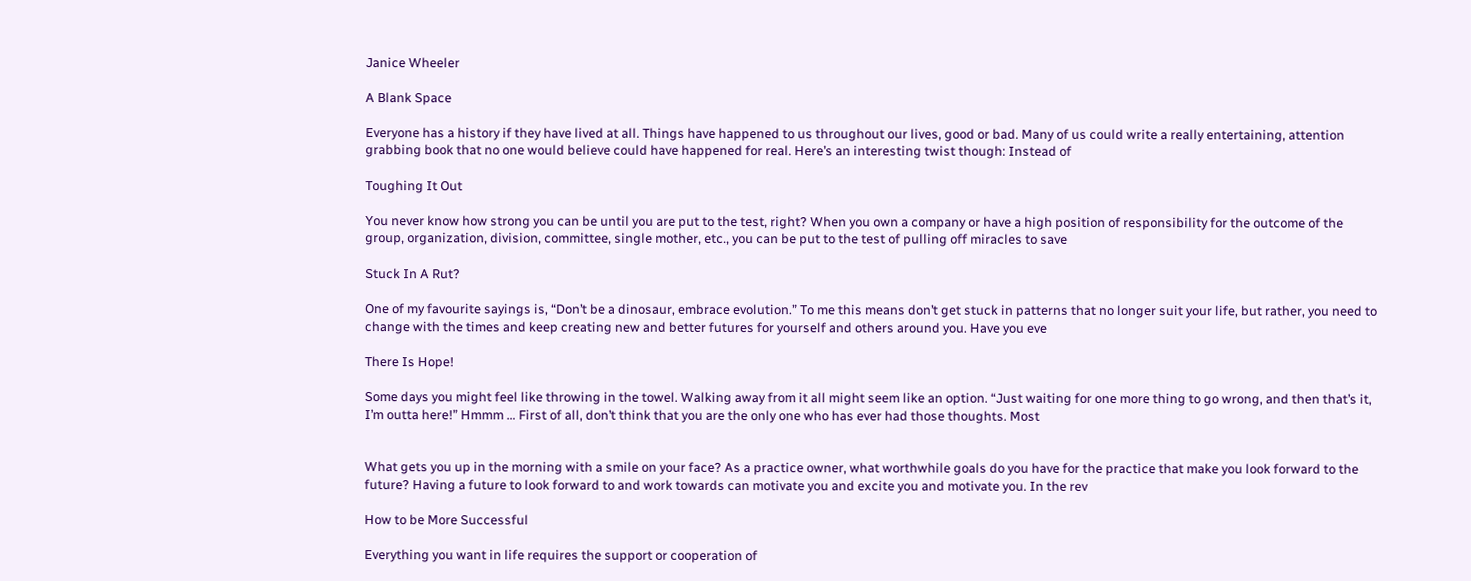Janice Wheeler

A Blank Space

Everyone has a history if they have lived at all. Things have happened to us throughout our lives, good or bad. Many of us could write a really entertaining, attention grabbing book that no one would believe could have happened for real. Here’s an interesting twist though: Instead of

Toughing It Out

You never know how strong you can be until you are put to the test, right? When you own a company or have a high position of responsibility for the outcome of the group, organization, division, committee, single mother, etc., you can be put to the test of pulling off miracles to save

Stuck In A Rut?

One of my favourite sayings is, “Don’t be a dinosaur, embrace evolution.” To me this means don’t get stuck in patterns that no longer suit your life, but rather, you need to change with the times and keep creating new and better futures for yourself and others around you. Have you eve

There Is Hope!

Some days you might feel like throwing in the towel. Walking away from it all might seem like an option. “Just waiting for one more thing to go wrong, and then that’s it, I’m outta here!” Hmmm … First of all, don’t think that you are the only one who has ever had those thoughts. Most


What gets you up in the morning with a smile on your face? As a practice owner, what worthwhile goals do you have for the practice that make you look forward to the future? Having a future to look forward to and work towards can motivate you and excite you and motivate you. In the rev

How to be More Successful

Everything you want in life requires the support or cooperation of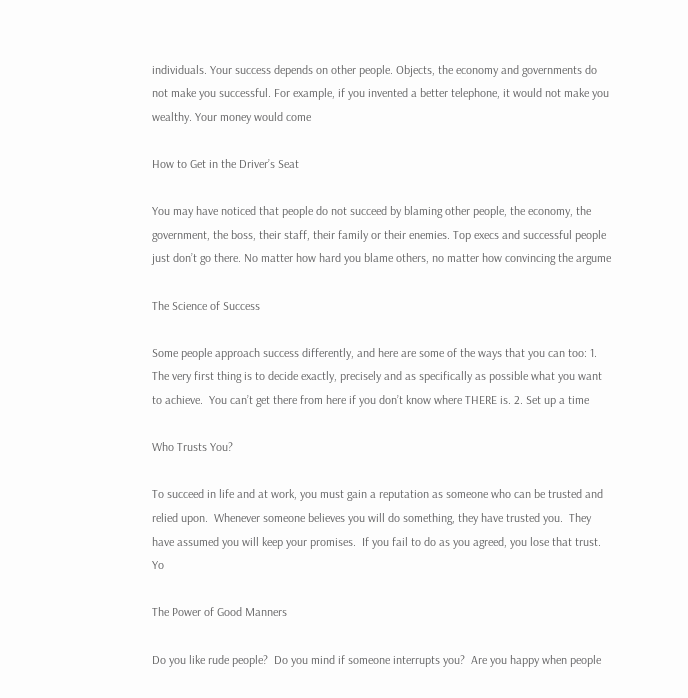individuals. Your success depends on other people. Objects, the economy and governments do not make you successful. For example, if you invented a better telephone, it would not make you wealthy. Your money would come

How to Get in the Driver’s Seat

You may have noticed that people do not succeed by blaming other people, the economy, the government, the boss, their staff, their family or their enemies. Top execs and successful people just don’t go there. No matter how hard you blame others, no matter how convincing the argume

The Science of Success

Some people approach success differently, and here are some of the ways that you can too: 1. The very first thing is to decide exactly, precisely and as specifically as possible what you want to achieve.  You can’t get there from here if you don’t know where THERE is. 2. Set up a time

Who Trusts You?

To succeed in life and at work, you must gain a reputation as someone who can be trusted and relied upon.  Whenever someone believes you will do something, they have trusted you.  They have assumed you will keep your promises.  If you fail to do as you agreed, you lose that trust.  Yo

The Power of Good Manners

Do you like rude people?  Do you mind if someone interrupts you?  Are you happy when people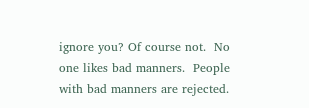ignore you? Of course not.  No one likes bad manners.  People with bad manners are rejected.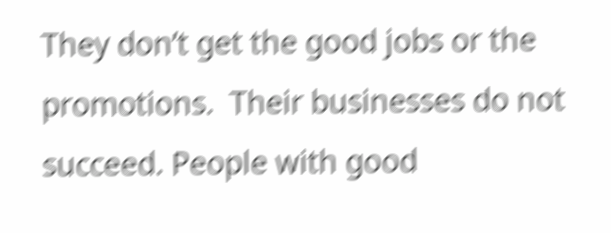They don’t get the good jobs or the promotions.  Their businesses do not succeed. People with good